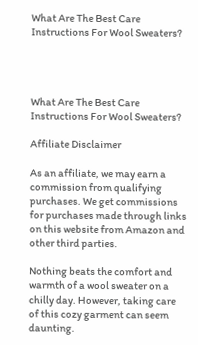What Are The Best Care Instructions For Wool Sweaters?




What Are The Best Care Instructions For Wool Sweaters?

Affiliate Disclaimer

As an affiliate, we may earn a commission from qualifying purchases. We get commissions for purchases made through links on this website from Amazon and other third parties.

Nothing beats the comfort and warmth of a wool sweater on a chilly day. However, taking care of this cozy garment can seem daunting.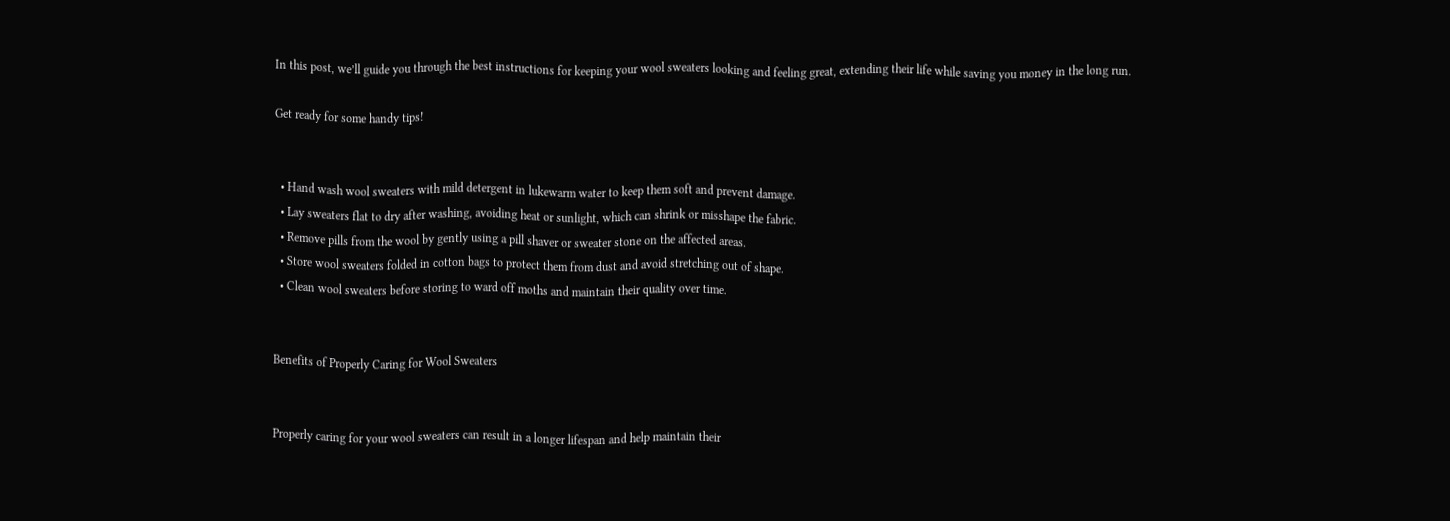In this post, we’ll guide you through the best instructions for keeping your wool sweaters looking and feeling great, extending their life while saving you money in the long run.

Get ready for some handy tips!


  • Hand wash wool sweaters with mild detergent in lukewarm water to keep them soft and prevent damage.
  • Lay sweaters flat to dry after washing, avoiding heat or sunlight, which can shrink or misshape the fabric.
  • Remove pills from the wool by gently using a pill shaver or sweater stone on the affected areas.
  • Store wool sweaters folded in cotton bags to protect them from dust and avoid stretching out of shape.
  • Clean wool sweaters before storing to ward off moths and maintain their quality over time.


Benefits of Properly Caring for Wool Sweaters


Properly caring for your wool sweaters can result in a longer lifespan and help maintain their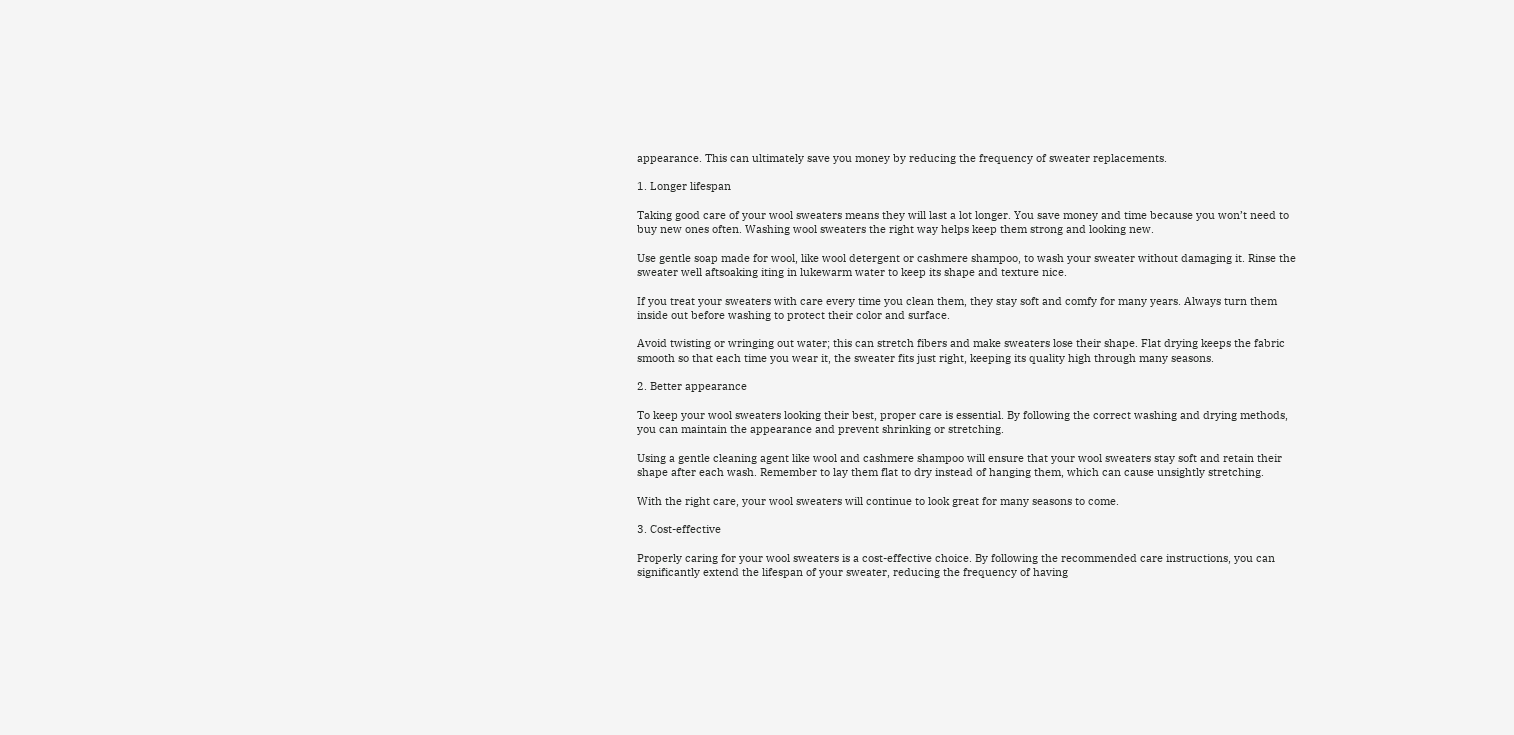appearance. This can ultimately save you money by reducing the frequency of sweater replacements.

1. Longer lifespan

Taking good care of your wool sweaters means they will last a lot longer. You save money and time because you won’t need to buy new ones often. Washing wool sweaters the right way helps keep them strong and looking new.

Use gentle soap made for wool, like wool detergent or cashmere shampoo, to wash your sweater without damaging it. Rinse the sweater well aftsoaking iting in lukewarm water to keep its shape and texture nice.

If you treat your sweaters with care every time you clean them, they stay soft and comfy for many years. Always turn them inside out before washing to protect their color and surface.

Avoid twisting or wringing out water; this can stretch fibers and make sweaters lose their shape. Flat drying keeps the fabric smooth so that each time you wear it, the sweater fits just right, keeping its quality high through many seasons.

2. Better appearance

To keep your wool sweaters looking their best, proper care is essential. By following the correct washing and drying methods, you can maintain the appearance and prevent shrinking or stretching.

Using a gentle cleaning agent like wool and cashmere shampoo will ensure that your wool sweaters stay soft and retain their shape after each wash. Remember to lay them flat to dry instead of hanging them, which can cause unsightly stretching.

With the right care, your wool sweaters will continue to look great for many seasons to come.

3. Cost-effective

Properly caring for your wool sweaters is a cost-effective choice. By following the recommended care instructions, you can significantly extend the lifespan of your sweater, reducing the frequency of having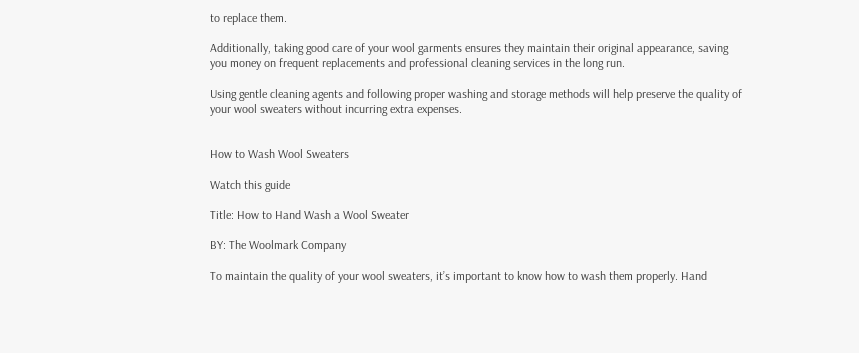to replace them.

Additionally, taking good care of your wool garments ensures they maintain their original appearance, saving you money on frequent replacements and professional cleaning services in the long run.

Using gentle cleaning agents and following proper washing and storage methods will help preserve the quality of your wool sweaters without incurring extra expenses.


How to Wash Wool Sweaters

Watch this guide

Title: How to Hand Wash a Wool Sweater

BY: The Woolmark Company

To maintain the quality of your wool sweaters, it’s important to know how to wash them properly. Hand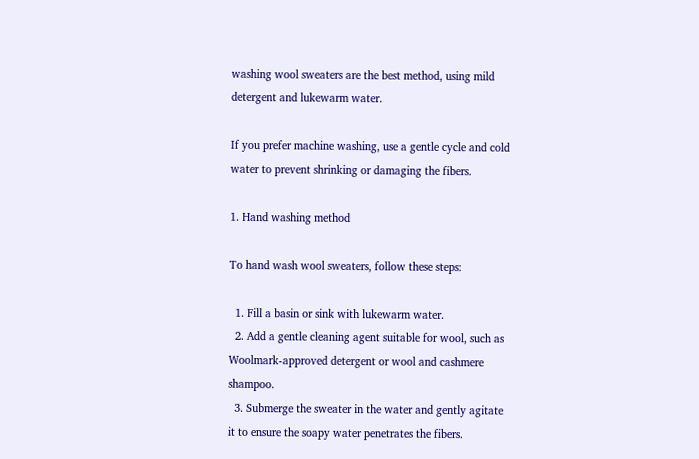washing wool sweaters are the best method, using mild detergent and lukewarm water.

If you prefer machine washing, use a gentle cycle and cold water to prevent shrinking or damaging the fibers.

1. Hand washing method

To hand wash wool sweaters, follow these steps:

  1. Fill a basin or sink with lukewarm water.
  2. Add a gentle cleaning agent suitable for wool, such as Woolmark-approved detergent or wool and cashmere shampoo.
  3. Submerge the sweater in the water and gently agitate it to ensure the soapy water penetrates the fibers.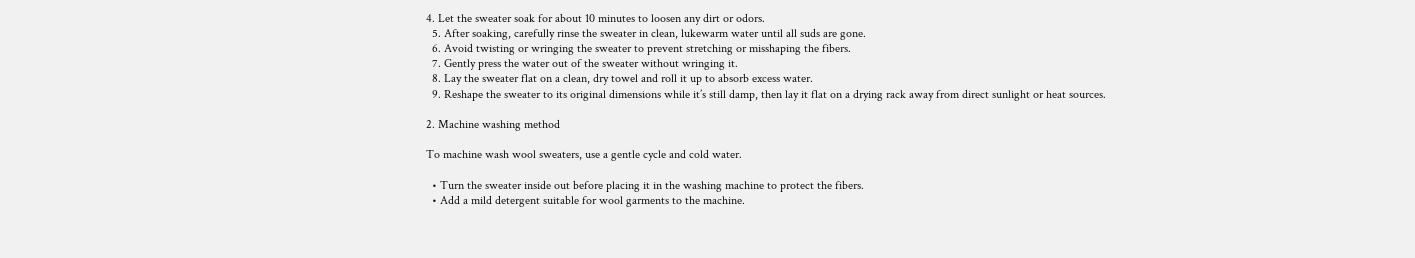4. Let the sweater soak for about 10 minutes to loosen any dirt or odors.
  5. After soaking, carefully rinse the sweater in clean, lukewarm water until all suds are gone.
  6. Avoid twisting or wringing the sweater to prevent stretching or misshaping the fibers.
  7. Gently press the water out of the sweater without wringing it.
  8. Lay the sweater flat on a clean, dry towel and roll it up to absorb excess water.
  9. Reshape the sweater to its original dimensions while it’s still damp, then lay it flat on a drying rack away from direct sunlight or heat sources.

2. Machine washing method

To machine wash wool sweaters, use a gentle cycle and cold water.

  • Turn the sweater inside out before placing it in the washing machine to protect the fibers.
  • Add a mild detergent suitable for wool garments to the machine.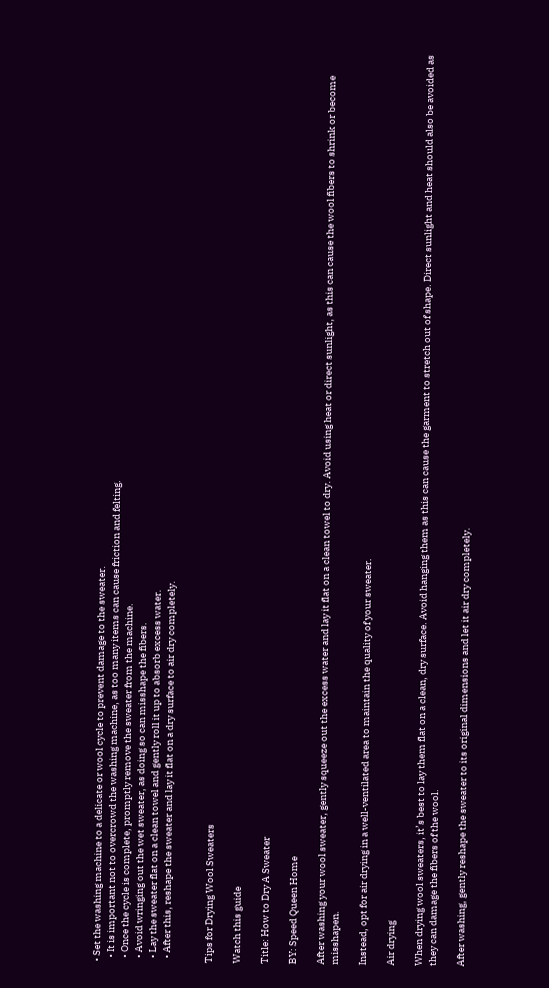• Set the washing machine to a delicate or wool cycle to prevent damage to the sweater.
  • It is important not to overcrowd the washing machine, as too many items can cause friction and felting.
  • Once the cycle is complete, promptly remove the sweater from the machine.
  • Avoid wringing out the wet sweater, as doing so can misshape the fibers.
  • Lay the sweater flat on a clean towel and gently roll it up to absorb excess water.
  • After this, reshape the sweater and lay it flat on a dry surface to air dry completely.


Tips for Drying Wool Sweaters

Watch this guide

Title: How to Dry A Sweater

BY: Speed Queen Home

After washing your wool sweater, gently squeeze out the excess water and lay it flat on a clean towel to dry. Avoid using heat or direct sunlight, as this can cause the wool fibers to shrink or become misshapen.

Instead, opt for air drying in a well-ventilated area to maintain the quality of your sweater.

Air drying

When drying wool sweaters, it’s best to lay them flat on a clean, dry surface. Avoid hanging them as this can cause the garment to stretch out of shape. Direct sunlight and heat should also be avoided as they can damage the fibers of the wool.

After washing, gently reshape the sweater to its original dimensions and let it air dry completely.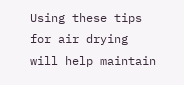Using these tips for air drying will help maintain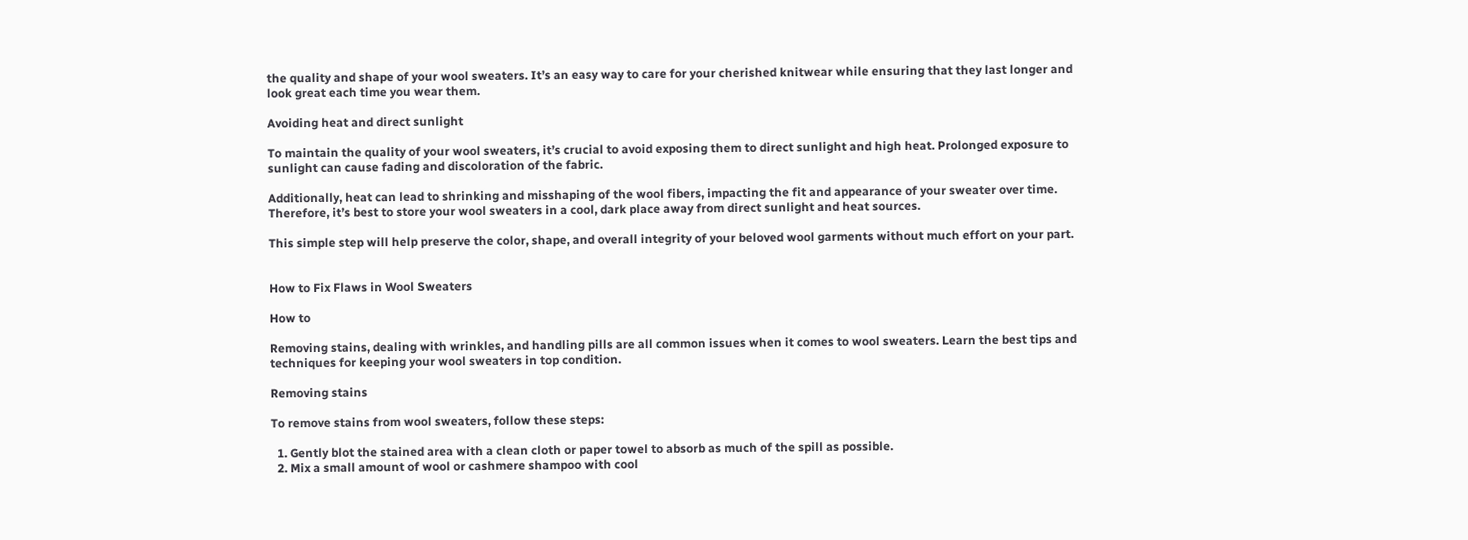the quality and shape of your wool sweaters. It’s an easy way to care for your cherished knitwear while ensuring that they last longer and look great each time you wear them.

Avoiding heat and direct sunlight

To maintain the quality of your wool sweaters, it’s crucial to avoid exposing them to direct sunlight and high heat. Prolonged exposure to sunlight can cause fading and discoloration of the fabric.

Additionally, heat can lead to shrinking and misshaping of the wool fibers, impacting the fit and appearance of your sweater over time. Therefore, it’s best to store your wool sweaters in a cool, dark place away from direct sunlight and heat sources.

This simple step will help preserve the color, shape, and overall integrity of your beloved wool garments without much effort on your part.


How to Fix Flaws in Wool Sweaters

How to

Removing stains, dealing with wrinkles, and handling pills are all common issues when it comes to wool sweaters. Learn the best tips and techniques for keeping your wool sweaters in top condition.

Removing stains

To remove stains from wool sweaters, follow these steps:

  1. Gently blot the stained area with a clean cloth or paper towel to absorb as much of the spill as possible.
  2. Mix a small amount of wool or cashmere shampoo with cool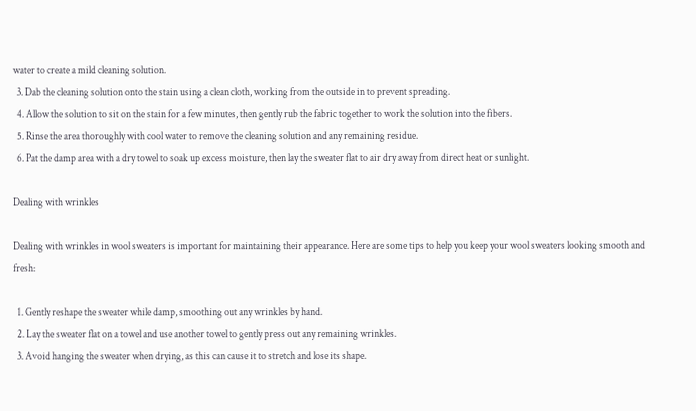water to create a mild cleaning solution.
  3. Dab the cleaning solution onto the stain using a clean cloth, working from the outside in to prevent spreading.
  4. Allow the solution to sit on the stain for a few minutes, then gently rub the fabric together to work the solution into the fibers.
  5. Rinse the area thoroughly with cool water to remove the cleaning solution and any remaining residue.
  6. Pat the damp area with a dry towel to soak up excess moisture, then lay the sweater flat to air dry away from direct heat or sunlight.

Dealing with wrinkles

Dealing with wrinkles in wool sweaters is important for maintaining their appearance. Here are some tips to help you keep your wool sweaters looking smooth and fresh:

  1. Gently reshape the sweater while damp, smoothing out any wrinkles by hand.
  2. Lay the sweater flat on a towel and use another towel to gently press out any remaining wrinkles.
  3. Avoid hanging the sweater when drying, as this can cause it to stretch and lose its shape.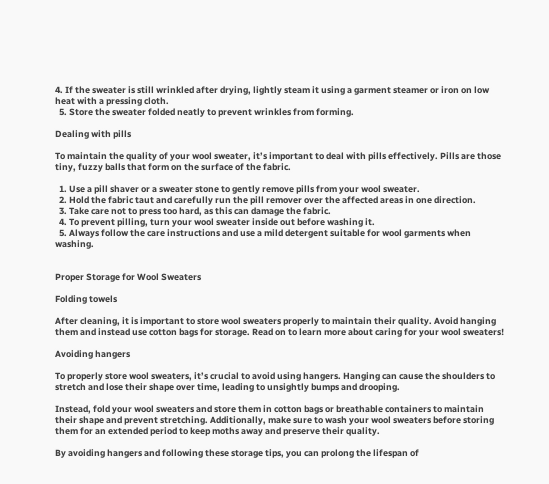4. If the sweater is still wrinkled after drying, lightly steam it using a garment steamer or iron on low heat with a pressing cloth.
  5. Store the sweater folded neatly to prevent wrinkles from forming.

Dealing with pills

To maintain the quality of your wool sweater, it’s important to deal with pills effectively. Pills are those tiny, fuzzy balls that form on the surface of the fabric.

  1. Use a pill shaver or a sweater stone to gently remove pills from your wool sweater.
  2. Hold the fabric taut and carefully run the pill remover over the affected areas in one direction.
  3. Take care not to press too hard, as this can damage the fabric.
  4. To prevent pilling, turn your wool sweater inside out before washing it.
  5. Always follow the care instructions and use a mild detergent suitable for wool garments when washing.


Proper Storage for Wool Sweaters

Folding towels

After cleaning, it is important to store wool sweaters properly to maintain their quality. Avoid hanging them and instead use cotton bags for storage. Read on to learn more about caring for your wool sweaters!

Avoiding hangers

To properly store wool sweaters, it’s crucial to avoid using hangers. Hanging can cause the shoulders to stretch and lose their shape over time, leading to unsightly bumps and drooping.

Instead, fold your wool sweaters and store them in cotton bags or breathable containers to maintain their shape and prevent stretching. Additionally, make sure to wash your wool sweaters before storing them for an extended period to keep moths away and preserve their quality.

By avoiding hangers and following these storage tips, you can prolong the lifespan of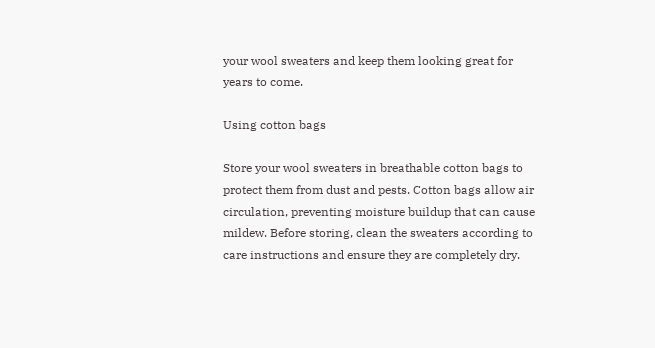your wool sweaters and keep them looking great for years to come.

Using cotton bags

Store your wool sweaters in breathable cotton bags to protect them from dust and pests. Cotton bags allow air circulation, preventing moisture buildup that can cause mildew. Before storing, clean the sweaters according to care instructions and ensure they are completely dry.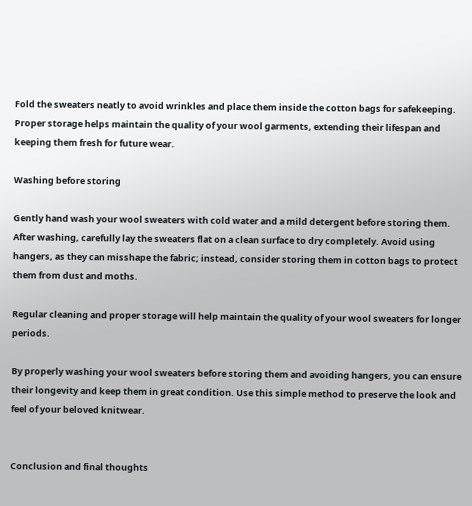Fold the sweaters neatly to avoid wrinkles and place them inside the cotton bags for safekeeping. Proper storage helps maintain the quality of your wool garments, extending their lifespan and keeping them fresh for future wear.

Washing before storing

Gently hand wash your wool sweaters with cold water and a mild detergent before storing them. After washing, carefully lay the sweaters flat on a clean surface to dry completely. Avoid using hangers, as they can misshape the fabric; instead, consider storing them in cotton bags to protect them from dust and moths.

Regular cleaning and proper storage will help maintain the quality of your wool sweaters for longer periods.

By properly washing your wool sweaters before storing them and avoiding hangers, you can ensure their longevity and keep them in great condition. Use this simple method to preserve the look and feel of your beloved knitwear.


Conclusion and final thoughts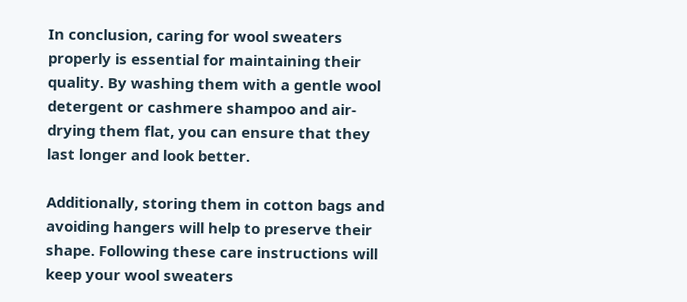In conclusion, caring for wool sweaters properly is essential for maintaining their quality. By washing them with a gentle wool detergent or cashmere shampoo and air-drying them flat, you can ensure that they last longer and look better.

Additionally, storing them in cotton bags and avoiding hangers will help to preserve their shape. Following these care instructions will keep your wool sweaters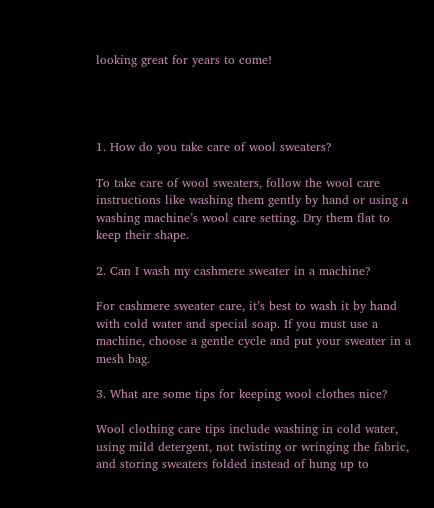looking great for years to come!




1. How do you take care of wool sweaters?

To take care of wool sweaters, follow the wool care instructions like washing them gently by hand or using a washing machine’s wool care setting. Dry them flat to keep their shape.

2. Can I wash my cashmere sweater in a machine?

For cashmere sweater care, it’s best to wash it by hand with cold water and special soap. If you must use a machine, choose a gentle cycle and put your sweater in a mesh bag.

3. What are some tips for keeping wool clothes nice?

Wool clothing care tips include washing in cold water, using mild detergent, not twisting or wringing the fabric, and storing sweaters folded instead of hung up to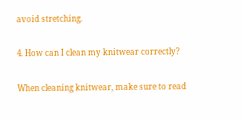avoid stretching.

4. How can I clean my knitwear correctly?

When cleaning knitwear, make sure to read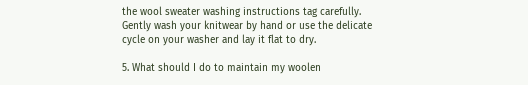the wool sweater washing instructions tag carefully. Gently wash your knitwear by hand or use the delicate cycle on your washer and lay it flat to dry.

5. What should I do to maintain my woolen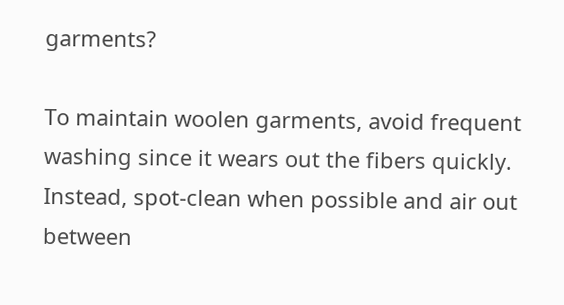garments?

To maintain woolen garments, avoid frequent washing since it wears out the fibers quickly. Instead, spot-clean when possible and air out between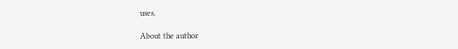uses.

About the author